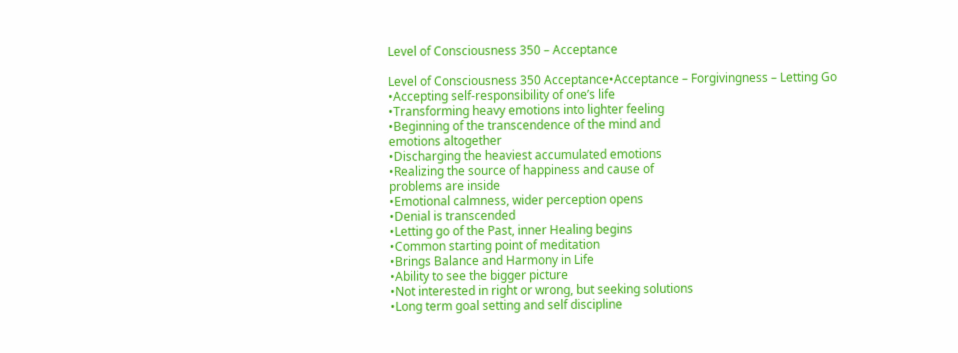Level of Consciousness 350 – Acceptance

Level of Consciousness 350 Acceptance•Acceptance – Forgivingness – Letting Go
•Accepting self-responsibility of one’s life
•Transforming heavy emotions into lighter feeling
•Beginning of the transcendence of the mind and
emotions altogether
•Discharging the heaviest accumulated emotions
•Realizing the source of happiness and cause of
problems are inside
•Emotional calmness, wider perception opens
•Denial is transcended
•Letting go of the Past, inner Healing begins
•Common starting point of meditation
•Brings Balance and Harmony in Life
•Ability to see the bigger picture
•Not interested in right or wrong, but seeking solutions
•Long term goal setting and self discipline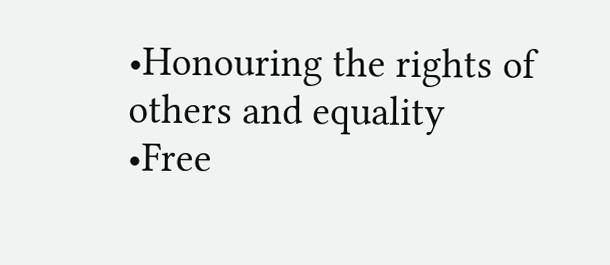•Honouring the rights of others and equality
•Free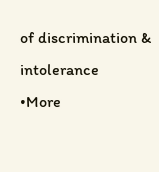of discrimination & intolerance
•More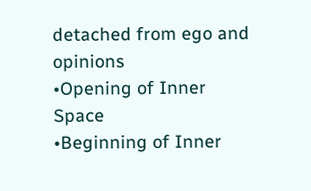detached from ego and opinions
•Opening of Inner Space
•Beginning of Inner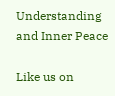Understanding and Inner Peace

Like us on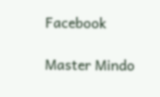Facebook

Master Mindo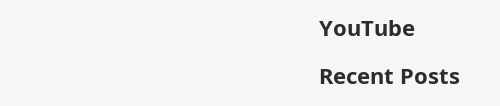YouTube

Recent Posts